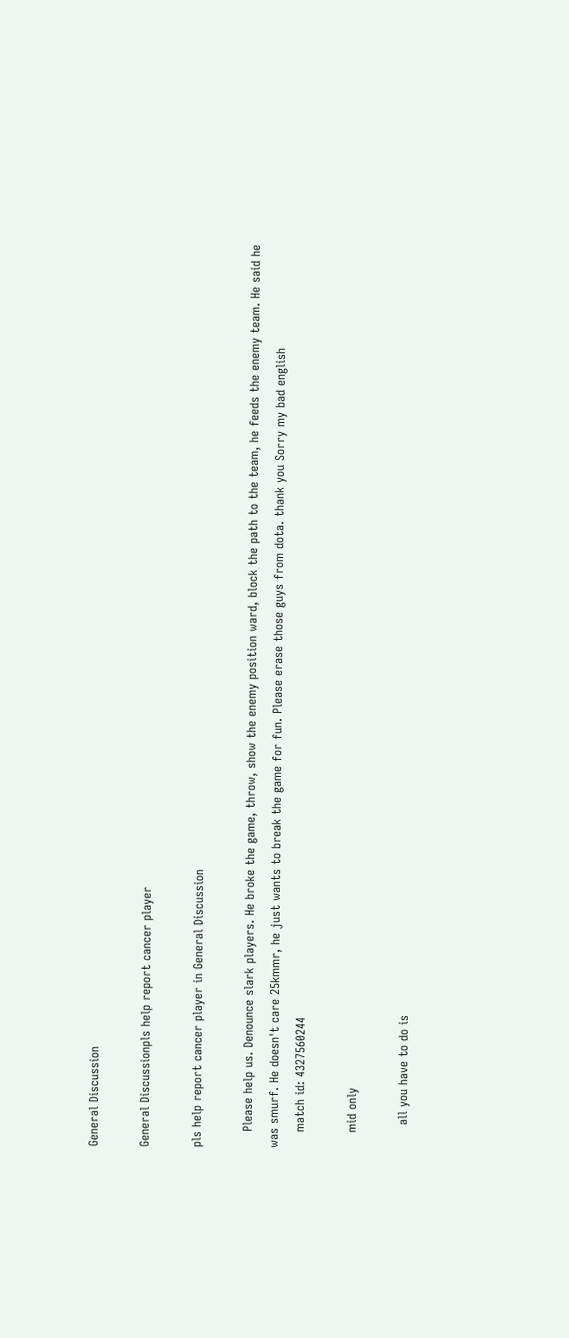General Discussion

General Discussionpls help report cancer player

pls help report cancer player in General Discussion

    Please help us. Denounce slark players. He broke the game, throw, show the enemy position ward, block the path to the team, he feeds the enemy team. He said he was smurf. He doesn't care 25kmmr, he just wants to break the game for fun. Please erase those guys from dota. thank you Sorry my bad english
    match id: 4327560244

    mid only

      all you have to do is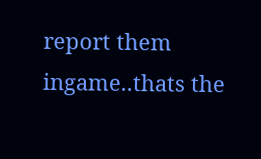report them ingame..thats the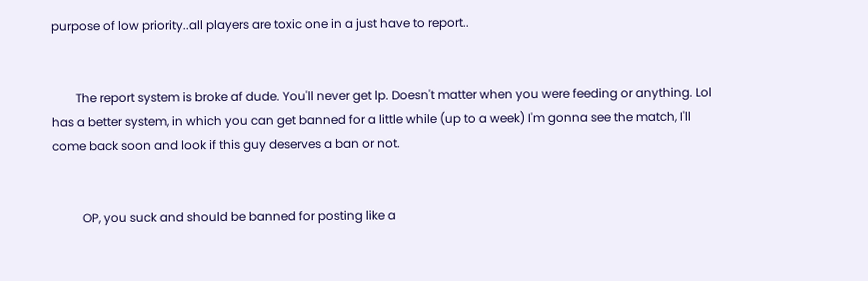purpose of low priority..all players are toxic one in a just have to report..


        The report system is broke af dude. You'll never get lp. Doesn't matter when you were feeding or anything. Lol has a better system, in which you can get banned for a little while (up to a week) I'm gonna see the match, I'll come back soon and look if this guy deserves a ban or not.


          OP, you suck and should be banned for posting like a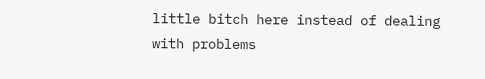little bitch here instead of dealing with problems